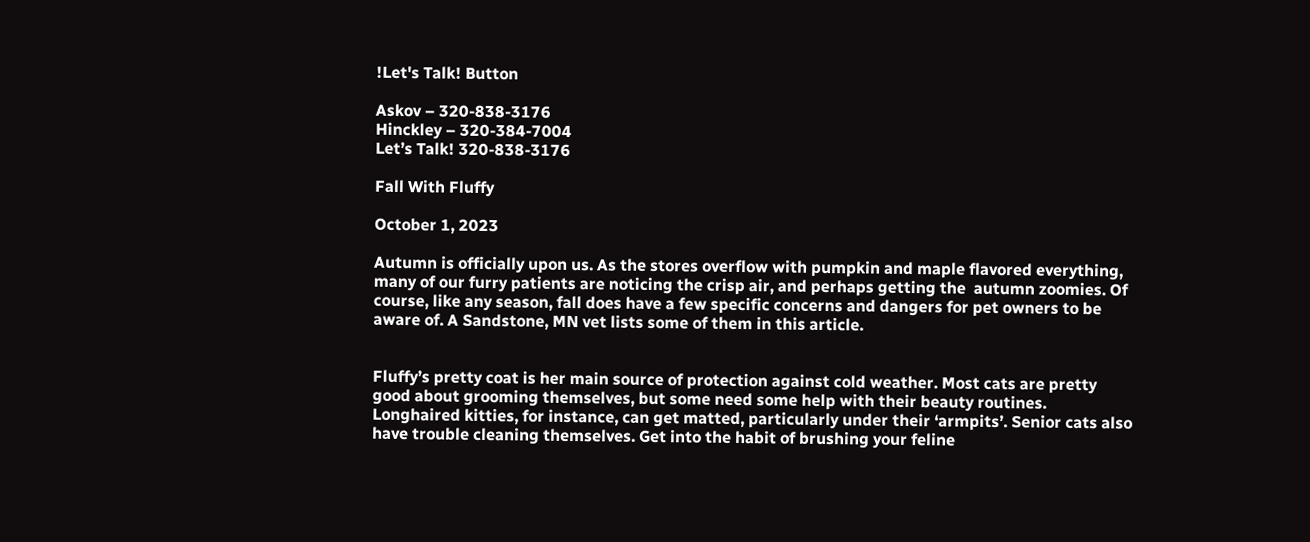!Let's Talk! Button

Askov – 320-838-3176
Hinckley – 320-384-7004
Let’s Talk! 320-838-3176

Fall With Fluffy

October 1, 2023

Autumn is officially upon us. As the stores overflow with pumpkin and maple flavored everything, many of our furry patients are noticing the crisp air, and perhaps getting the  autumn zoomies. Of course, like any season, fall does have a few specific concerns and dangers for pet owners to be aware of. A Sandstone, MN vet lists some of them in this article.


Fluffy’s pretty coat is her main source of protection against cold weather. Most cats are pretty good about grooming themselves, but some need some help with their beauty routines. Longhaired kitties, for instance, can get matted, particularly under their ‘armpits’. Senior cats also have trouble cleaning themselves. Get into the habit of brushing your feline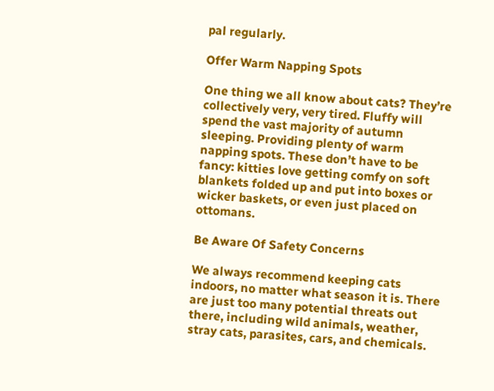pal regularly.

Offer Warm Napping Spots

One thing we all know about cats? They’re collectively very, very tired. Fluffy will spend the vast majority of autumn sleeping. Providing plenty of warm napping spots. These don’t have to be fancy: kitties love getting comfy on soft blankets folded up and put into boxes or wicker baskets, or even just placed on ottomans.

Be Aware Of Safety Concerns

We always recommend keeping cats indoors, no matter what season it is. There are just too many potential threats out there, including wild animals, weather, stray cats, parasites, cars, and chemicals.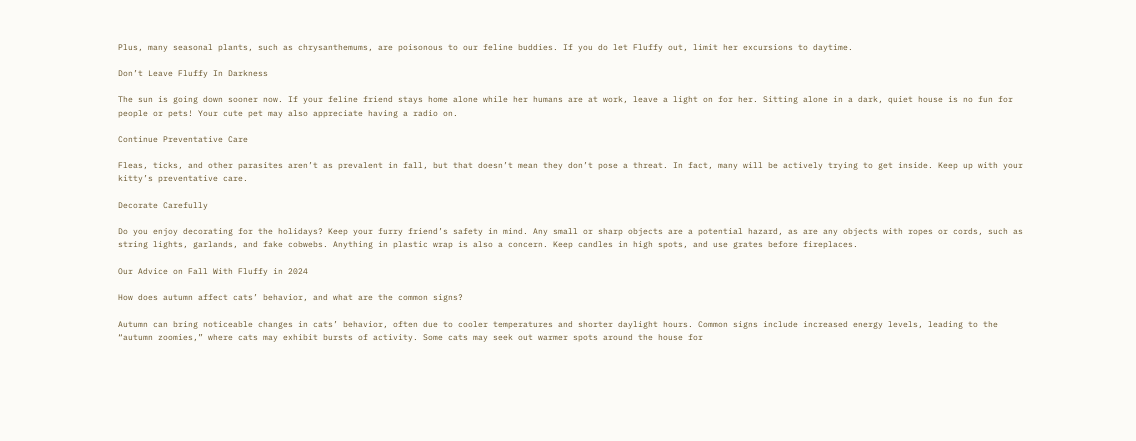Plus, many seasonal plants, such as chrysanthemums, are poisonous to our feline buddies. If you do let Fluffy out, limit her excursions to daytime.

Don’t Leave Fluffy In Darkness

The sun is going down sooner now. If your feline friend stays home alone while her humans are at work, leave a light on for her. Sitting alone in a dark, quiet house is no fun for people or pets! Your cute pet may also appreciate having a radio on.

Continue Preventative Care

Fleas, ticks, and other parasites aren’t as prevalent in fall, but that doesn’t mean they don’t pose a threat. In fact, many will be actively trying to get inside. Keep up with your kitty’s preventative care.

Decorate Carefully

Do you enjoy decorating for the holidays? Keep your furry friend’s safety in mind. Any small or sharp objects are a potential hazard, as are any objects with ropes or cords, such as string lights, garlands, and fake cobwebs. Anything in plastic wrap is also a concern. Keep candles in high spots, and use grates before fireplaces.

Our Advice on Fall With Fluffy in 2024

How does autumn affect cats’ behavior, and what are the common signs?

Autumn can bring noticeable changes in cats’ behavior, often due to cooler temperatures and shorter daylight hours. Common signs include increased energy levels, leading to the “autumn zoomies,” where cats may exhibit bursts of activity. Some cats may seek out warmer spots around the house for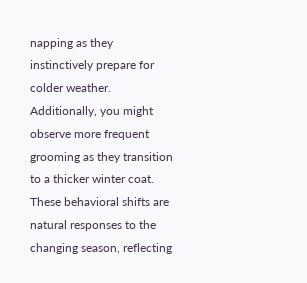napping as they instinctively prepare for colder weather. Additionally, you might observe more frequent grooming as they transition to a thicker winter coat. These behavioral shifts are natural responses to the changing season, reflecting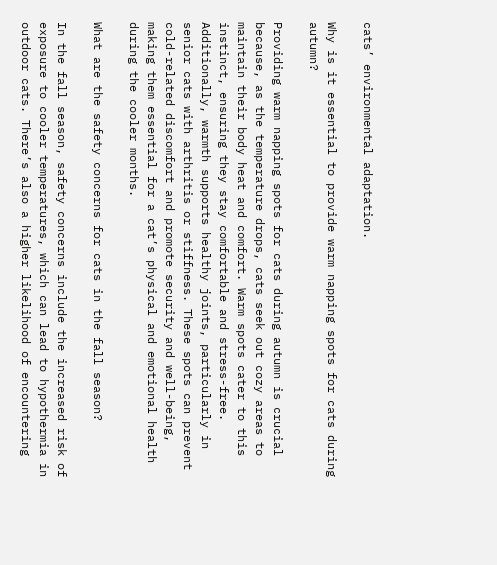cats’ environmental adaptation.

Why is it essential to provide warm napping spots for cats during autumn?

Providing warm napping spots for cats during autumn is crucial because, as the temperature drops, cats seek out cozy areas to maintain their body heat and comfort. Warm spots cater to this instinct, ensuring they stay comfortable and stress-free. Additionally, warmth supports healthy joints, particularly in senior cats with arthritis or stiffness. These spots can prevent cold-related discomfort and promote security and well-being, making them essential for a cat’s physical and emotional health during the cooler months.

What are the safety concerns for cats in the fall season?

In the fall season, safety concerns include the increased risk of exposure to cooler temperatures, which can lead to hypothermia in outdoor cats. There’s also a higher likelihood of encountering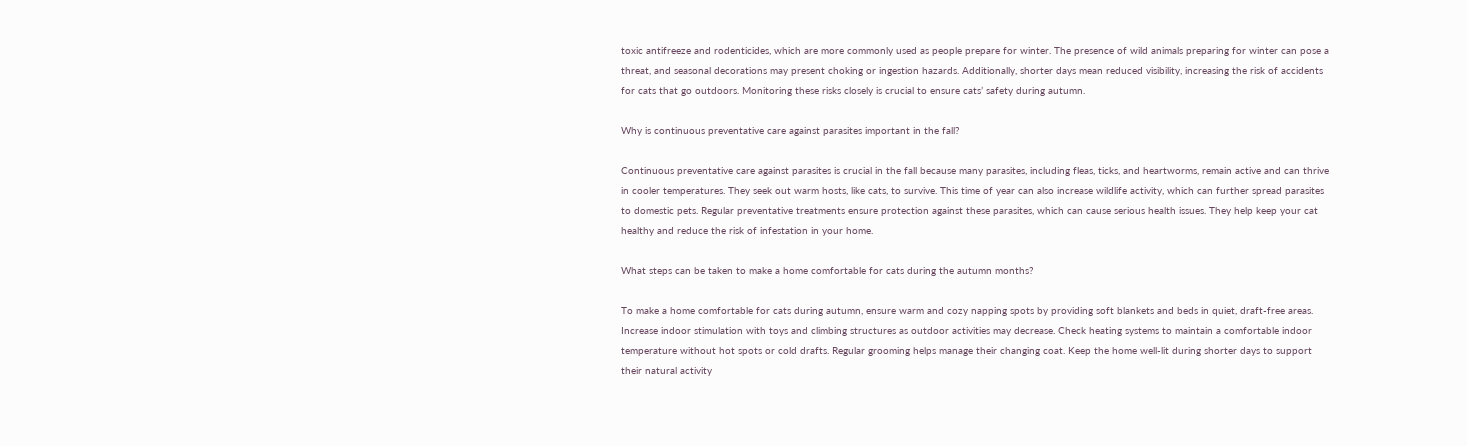toxic antifreeze and rodenticides, which are more commonly used as people prepare for winter. The presence of wild animals preparing for winter can pose a threat, and seasonal decorations may present choking or ingestion hazards. Additionally, shorter days mean reduced visibility, increasing the risk of accidents for cats that go outdoors. Monitoring these risks closely is crucial to ensure cats’ safety during autumn.

Why is continuous preventative care against parasites important in the fall?

Continuous preventative care against parasites is crucial in the fall because many parasites, including fleas, ticks, and heartworms, remain active and can thrive in cooler temperatures. They seek out warm hosts, like cats, to survive. This time of year can also increase wildlife activity, which can further spread parasites to domestic pets. Regular preventative treatments ensure protection against these parasites, which can cause serious health issues. They help keep your cat healthy and reduce the risk of infestation in your home.

What steps can be taken to make a home comfortable for cats during the autumn months?

To make a home comfortable for cats during autumn, ensure warm and cozy napping spots by providing soft blankets and beds in quiet, draft-free areas. Increase indoor stimulation with toys and climbing structures as outdoor activities may decrease. Check heating systems to maintain a comfortable indoor temperature without hot spots or cold drafts. Regular grooming helps manage their changing coat. Keep the home well-lit during shorter days to support their natural activity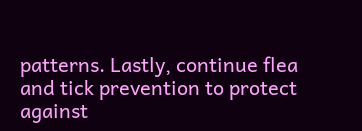patterns. Lastly, continue flea and tick prevention to protect against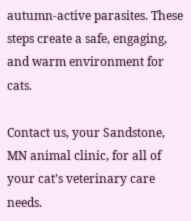autumn-active parasites. These steps create a safe, engaging, and warm environment for cats.

Contact us, your Sandstone, MN animal clinic, for all of your cat’s veterinary care needs.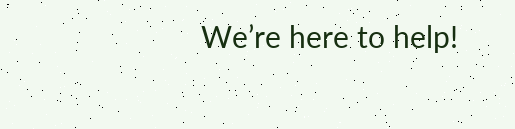We’re here to help!